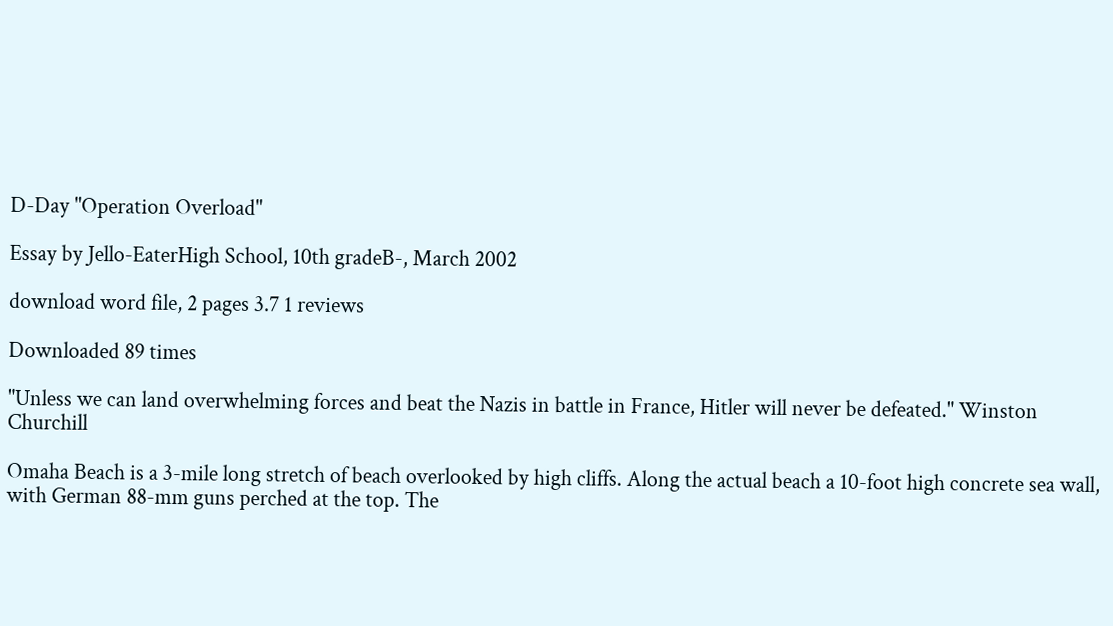D-Day "Operation Overload"

Essay by Jello-EaterHigh School, 10th gradeB-, March 2002

download word file, 2 pages 3.7 1 reviews

Downloaded 89 times

"Unless we can land overwhelming forces and beat the Nazis in battle in France, Hitler will never be defeated." Winston Churchill

Omaha Beach is a 3-mile long stretch of beach overlooked by high cliffs. Along the actual beach a 10-foot high concrete sea wall, with German 88-mm guns perched at the top. The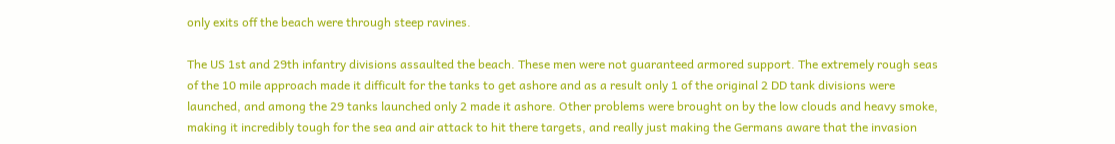only exits off the beach were through steep ravines.

The US 1st and 29th infantry divisions assaulted the beach. These men were not guaranteed armored support. The extremely rough seas of the 10 mile approach made it difficult for the tanks to get ashore and as a result only 1 of the original 2 DD tank divisions were launched, and among the 29 tanks launched only 2 made it ashore. Other problems were brought on by the low clouds and heavy smoke, making it incredibly tough for the sea and air attack to hit there targets, and really just making the Germans aware that the invasion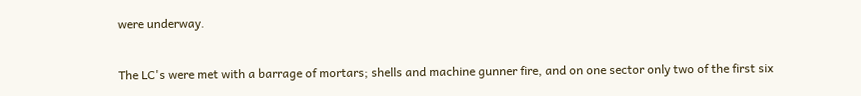were underway.

The LC's were met with a barrage of mortars; shells and machine gunner fire, and on one sector only two of the first six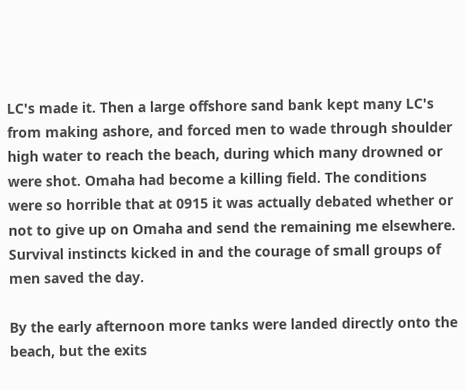LC's made it. Then a large offshore sand bank kept many LC's from making ashore, and forced men to wade through shoulder high water to reach the beach, during which many drowned or were shot. Omaha had become a killing field. The conditions were so horrible that at 0915 it was actually debated whether or not to give up on Omaha and send the remaining me elsewhere. Survival instincts kicked in and the courage of small groups of men saved the day.

By the early afternoon more tanks were landed directly onto the beach, but the exits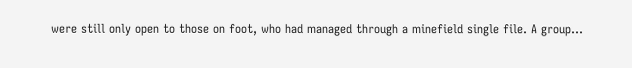were still only open to those on foot, who had managed through a minefield single file. A group...